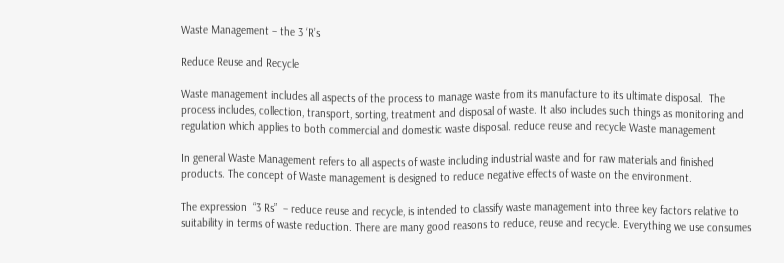Waste Management – the 3 ‘R’s

Reduce Reuse and Recycle

Waste management includes all aspects of the process to manage waste from its manufacture to its ultimate disposal.  The process includes, collection, transport, sorting, treatment and disposal of waste. It also includes such things as monitoring and regulation which applies to both commercial and domestic waste disposal. reduce reuse and recycle Waste management

In general Waste Management refers to all aspects of waste including industrial waste and for raw materials and finished products. The concept of Waste management is designed to reduce negative effects of waste on the environment.

The expression  “3 Rs”  – reduce reuse and recycle, is intended to classify waste management into three key factors relative to suitability in terms of waste reduction. There are many good reasons to reduce, reuse and recycle. Everything we use consumes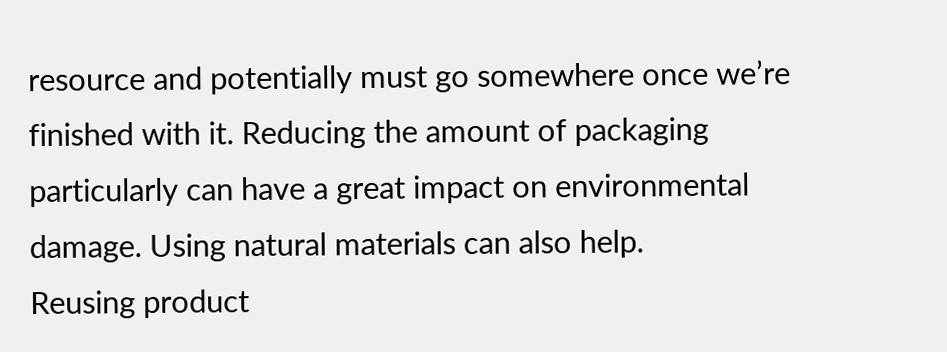resource and potentially must go somewhere once we’re finished with it. Reducing the amount of packaging particularly can have a great impact on environmental damage. Using natural materials can also help.
Reusing product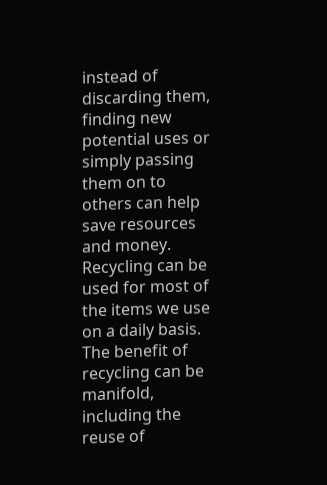instead of discarding them, finding new potential uses or simply passing them on to others can help save resources and money.
Recycling can be used for most of the items we use on a daily basis. The benefit of recycling can be manifold, including the reuse of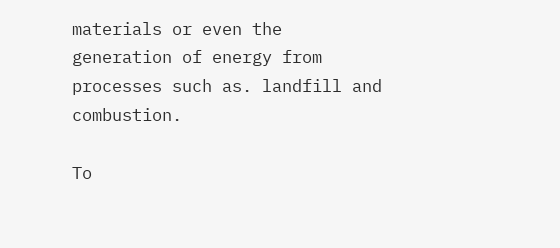materials or even the generation of energy from processes such as. landfill and combustion.

To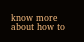know more about how to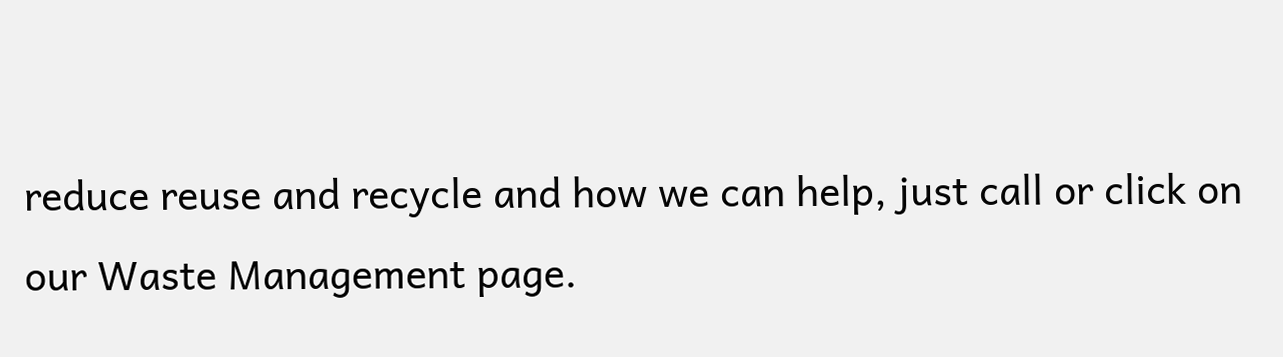reduce reuse and recycle and how we can help, just call or click on our Waste Management page.